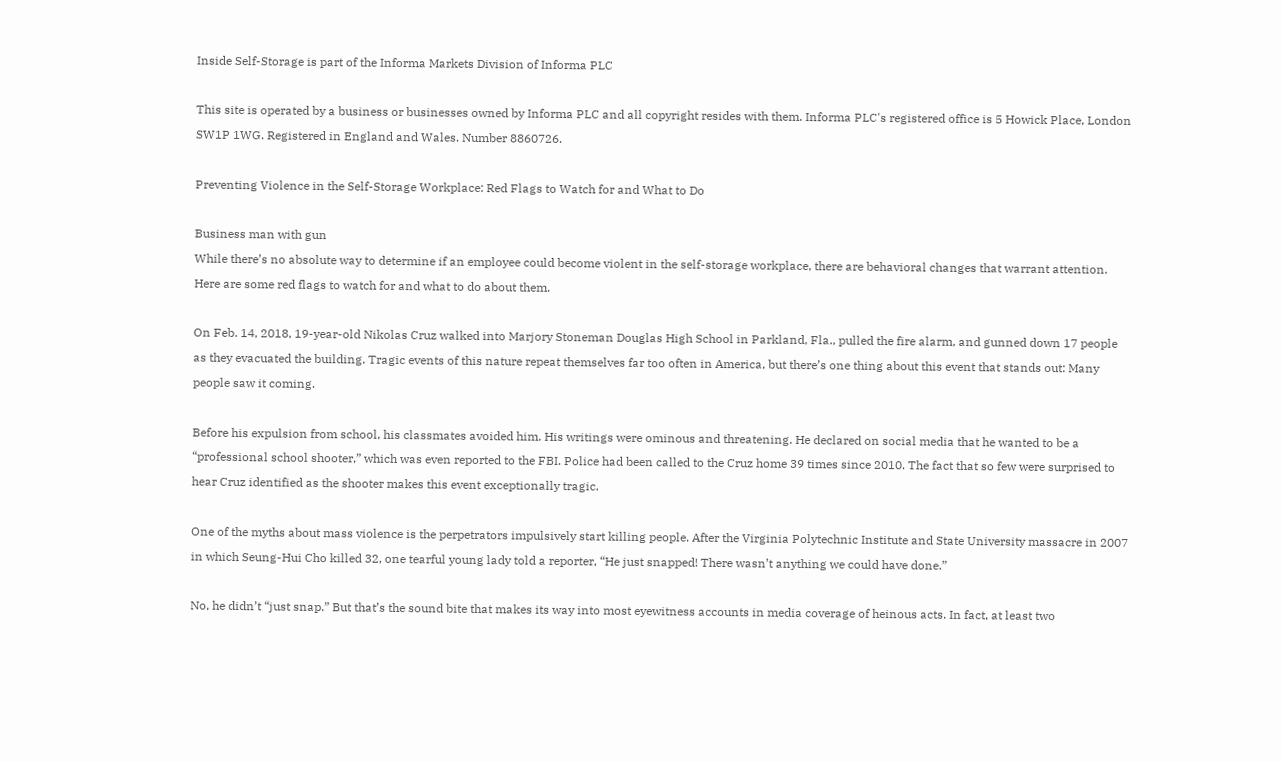Inside Self-Storage is part of the Informa Markets Division of Informa PLC

This site is operated by a business or businesses owned by Informa PLC and all copyright resides with them. Informa PLC's registered office is 5 Howick Place, London SW1P 1WG. Registered in England and Wales. Number 8860726.

Preventing Violence in the Self-Storage Workplace: Red Flags to Watch for and What to Do

Business man with gun
While there’s no absolute way to determine if an employee could become violent in the self-storage workplace, there are behavioral changes that warrant attention. Here are some red flags to watch for and what to do about them.

On Feb. 14, 2018, 19-year-old Nikolas Cruz walked into Marjory Stoneman Douglas High School in Parkland, Fla., pulled the fire alarm, and gunned down 17 people as they evacuated the building. Tragic events of this nature repeat themselves far too often in America, but there’s one thing about this event that stands out: Many people saw it coming.

Before his expulsion from school, his classmates avoided him. His writings were ominous and threatening. He declared on social media that he wanted to be a “professional school shooter,” which was even reported to the FBI. Police had been called to the Cruz home 39 times since 2010. The fact that so few were surprised to hear Cruz identified as the shooter makes this event exceptionally tragic.

One of the myths about mass violence is the perpetrators impulsively start killing people. After the Virginia Polytechnic Institute and State University massacre in 2007 in which Seung-Hui Cho killed 32, one tearful young lady told a reporter, “He just snapped! There wasn’t anything we could have done.”

No, he didn’t “just snap.” But that’s the sound bite that makes its way into most eyewitness accounts in media coverage of heinous acts. In fact, at least two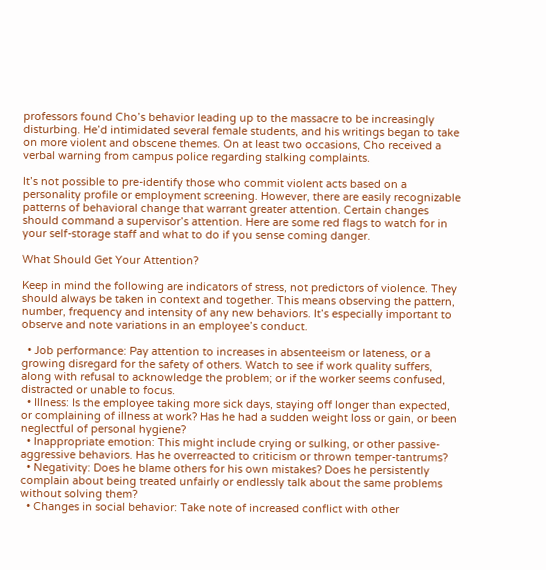professors found Cho’s behavior leading up to the massacre to be increasingly disturbing. He’d intimidated several female students, and his writings began to take on more violent and obscene themes. On at least two occasions, Cho received a verbal warning from campus police regarding stalking complaints.

It’s not possible to pre-identify those who commit violent acts based on a personality profile or employment screening. However, there are easily recognizable patterns of behavioral change that warrant greater attention. Certain changes should command a supervisor’s attention. Here are some red flags to watch for in your self-storage staff and what to do if you sense coming danger.

What Should Get Your Attention?

Keep in mind the following are indicators of stress, not predictors of violence. They should always be taken in context and together. This means observing the pattern, number, frequency and intensity of any new behaviors. It’s especially important to observe and note variations in an employee’s conduct.

  • Job performance: Pay attention to increases in absenteeism or lateness, or a growing disregard for the safety of others. Watch to see if work quality suffers, along with refusal to acknowledge the problem; or if the worker seems confused, distracted or unable to focus.
  • Illness: Is the employee taking more sick days, staying off longer than expected, or complaining of illness at work? Has he had a sudden weight loss or gain, or been neglectful of personal hygiene?
  • Inappropriate emotion: This might include crying or sulking, or other passive-aggressive behaviors. Has he overreacted to criticism or thrown temper-tantrums?
  • Negativity: Does he blame others for his own mistakes? Does he persistently complain about being treated unfairly or endlessly talk about the same problems without solving them?
  • Changes in social behavior: Take note of increased conflict with other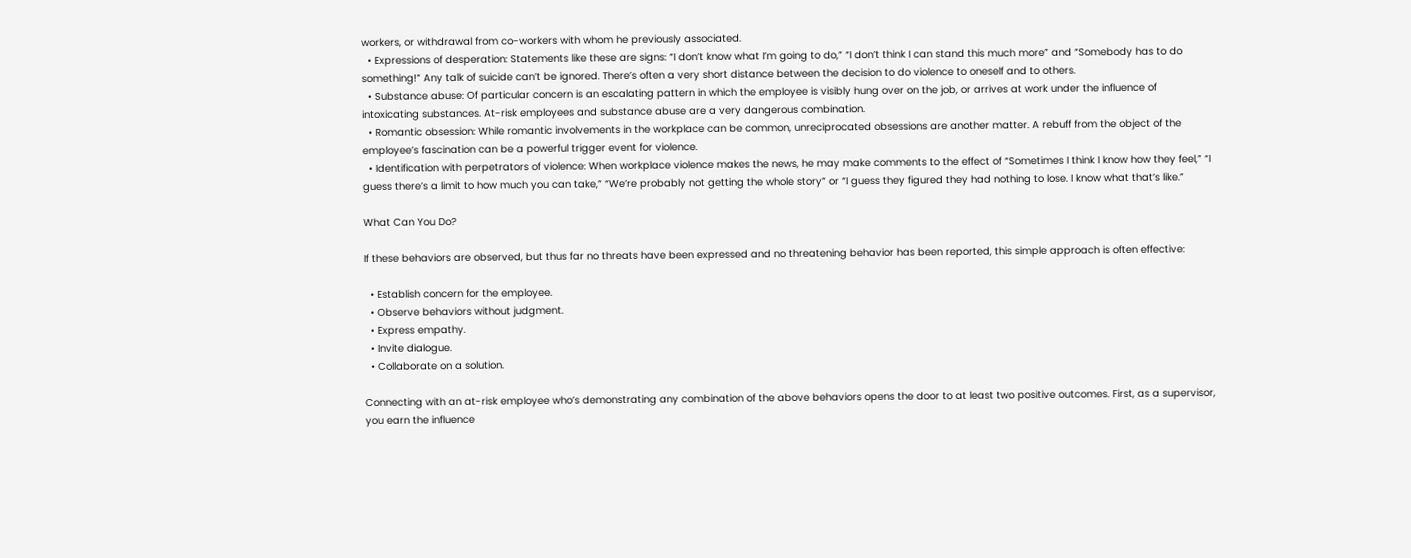workers, or withdrawal from co-workers with whom he previously associated.
  • Expressions of desperation: Statements like these are signs: “I don’t know what I’m going to do,” “I don’t think I can stand this much more” and “Somebody has to do something!” Any talk of suicide can’t be ignored. There’s often a very short distance between the decision to do violence to oneself and to others.
  • Substance abuse: Of particular concern is an escalating pattern in which the employee is visibly hung over on the job, or arrives at work under the influence of intoxicating substances. At-risk employees and substance abuse are a very dangerous combination.
  • Romantic obsession: While romantic involvements in the workplace can be common, unreciprocated obsessions are another matter. A rebuff from the object of the employee’s fascination can be a powerful trigger event for violence.
  • Identification with perpetrators of violence: When workplace violence makes the news, he may make comments to the effect of “Sometimes I think I know how they feel,” “I guess there’s a limit to how much you can take,” “We’re probably not getting the whole story” or “I guess they figured they had nothing to lose. I know what that’s like.”

What Can You Do?

If these behaviors are observed, but thus far no threats have been expressed and no threatening behavior has been reported, this simple approach is often effective:

  • Establish concern for the employee.
  • Observe behaviors without judgment.
  • Express empathy.
  • Invite dialogue.
  • Collaborate on a solution.

Connecting with an at-risk employee who’s demonstrating any combination of the above behaviors opens the door to at least two positive outcomes. First, as a supervisor, you earn the influence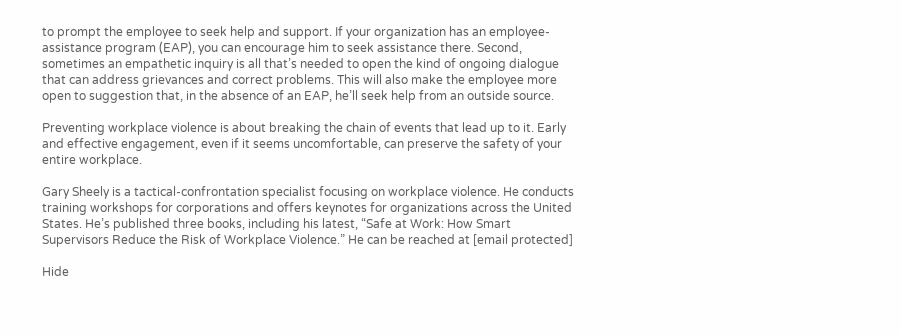to prompt the employee to seek help and support. If your organization has an employee-assistance program (EAP), you can encourage him to seek assistance there. Second, sometimes an empathetic inquiry is all that’s needed to open the kind of ongoing dialogue that can address grievances and correct problems. This will also make the employee more open to suggestion that, in the absence of an EAP, he’ll seek help from an outside source.

Preventing workplace violence is about breaking the chain of events that lead up to it. Early and effective engagement, even if it seems uncomfortable, can preserve the safety of your entire workplace.

Gary Sheely is a tactical-confrontation specialist focusing on workplace violence. He conducts training workshops for corporations and offers keynotes for organizations across the United States. He’s published three books, including his latest, “Safe at Work: How Smart Supervisors Reduce the Risk of Workplace Violence.” He can be reached at [email protected]

Hide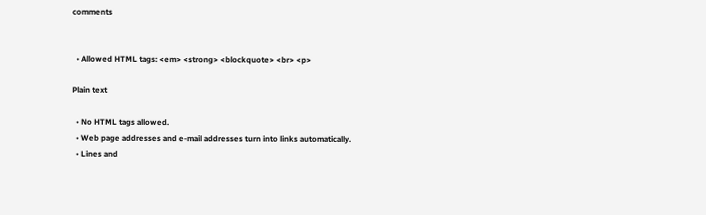comments


  • Allowed HTML tags: <em> <strong> <blockquote> <br> <p>

Plain text

  • No HTML tags allowed.
  • Web page addresses and e-mail addresses turn into links automatically.
  • Lines and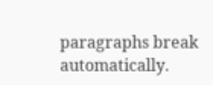paragraphs break automatically.